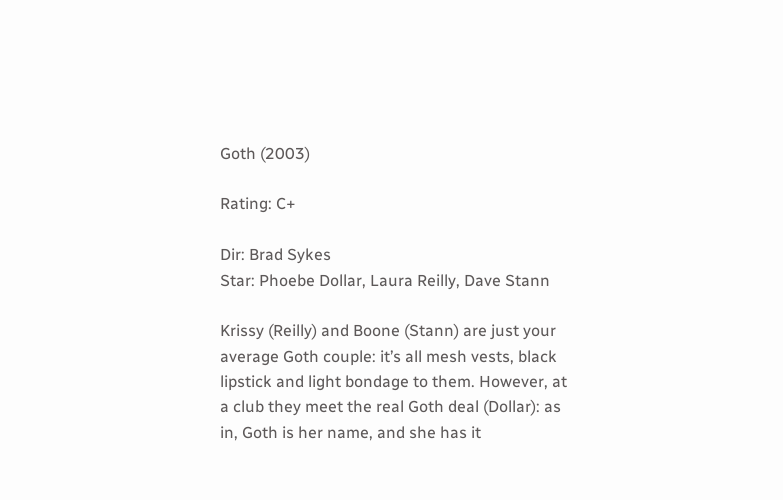Goth (2003)

Rating: C+

Dir: Brad Sykes
Star: Phoebe Dollar, Laura Reilly, Dave Stann

Krissy (Reilly) and Boone (Stann) are just your average Goth couple: it’s all mesh vests, black lipstick and light bondage to them. However, at a club they meet the real Goth deal (Dollar): as in, Goth is her name, and she has it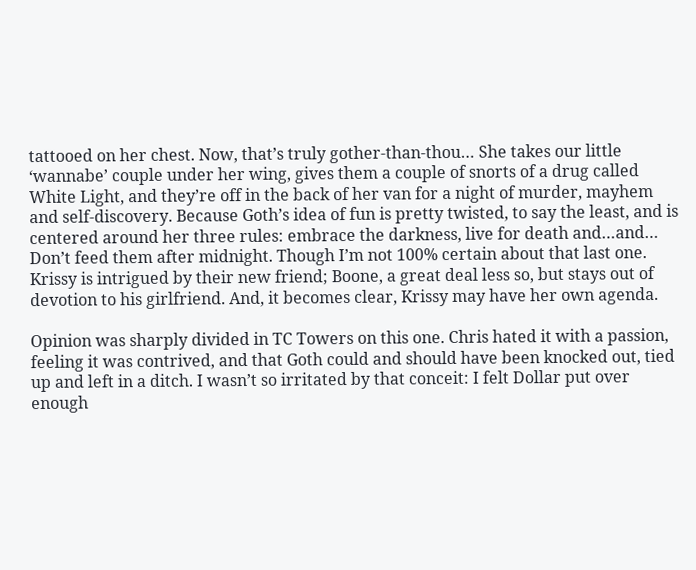tattooed on her chest. Now, that’s truly gother-than-thou… She takes our little ‘wannabe’ couple under her wing, gives them a couple of snorts of a drug called White Light, and they’re off in the back of her van for a night of murder, mayhem and self-discovery. Because Goth’s idea of fun is pretty twisted, to say the least, and is centered around her three rules: embrace the darkness, live for death and…and… Don’t feed them after midnight. Though I’m not 100% certain about that last one. Krissy is intrigued by their new friend; Boone, a great deal less so, but stays out of devotion to his girlfriend. And, it becomes clear, Krissy may have her own agenda.

Opinion was sharply divided in TC Towers on this one. Chris hated it with a passion, feeling it was contrived, and that Goth could and should have been knocked out, tied up and left in a ditch. I wasn’t so irritated by that conceit: I felt Dollar put over enough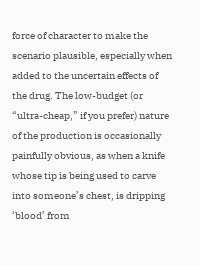force of character to make the scenario plausible, especially when added to the uncertain effects of the drug. The low-budget (or “ultra-cheap,” if you prefer) nature of the production is occasionally painfully obvious, as when a knife whose tip is being used to carve into someone’s chest, is dripping ‘blood’ from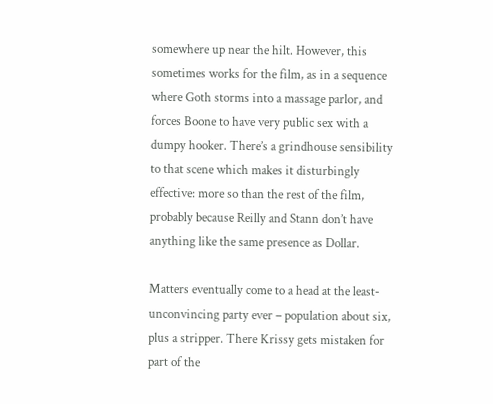somewhere up near the hilt. However, this sometimes works for the film, as in a sequence where Goth storms into a massage parlor, and forces Boone to have very public sex with a dumpy hooker. There’s a grindhouse sensibility to that scene which makes it disturbingly effective: more so than the rest of the film, probably because Reilly and Stann don’t have anything like the same presence as Dollar.

Matters eventually come to a head at the least-unconvincing party ever – population about six, plus a stripper. There Krissy gets mistaken for part of the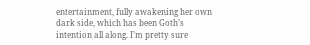entertainment, fully awakening her own dark side, which has been Goth’s intention all along. I’m pretty sure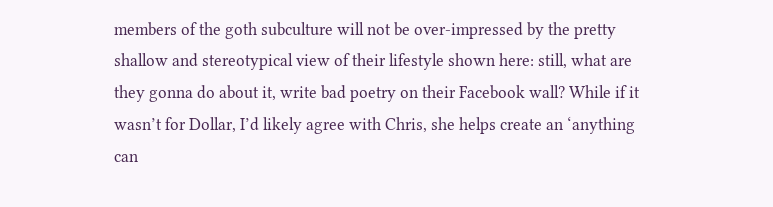members of the goth subculture will not be over-impressed by the pretty shallow and stereotypical view of their lifestyle shown here: still, what are they gonna do about it, write bad poetry on their Facebook wall? While if it wasn’t for Dollar, I’d likely agree with Chris, she helps create an ‘anything can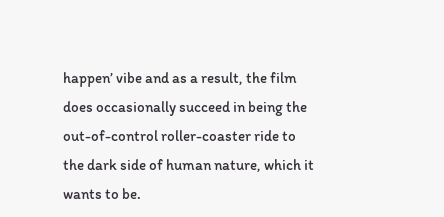happen’ vibe and as a result, the film does occasionally succeed in being the out-of-control roller-coaster ride to the dark side of human nature, which it wants to be.